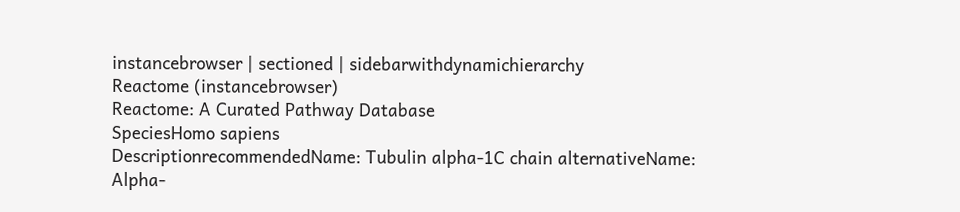instancebrowser | sectioned | sidebarwithdynamichierarchy
Reactome (instancebrowser)
Reactome: A Curated Pathway Database
SpeciesHomo sapiens
DescriptionrecommendedName: Tubulin alpha-1C chain alternativeName: Alpha-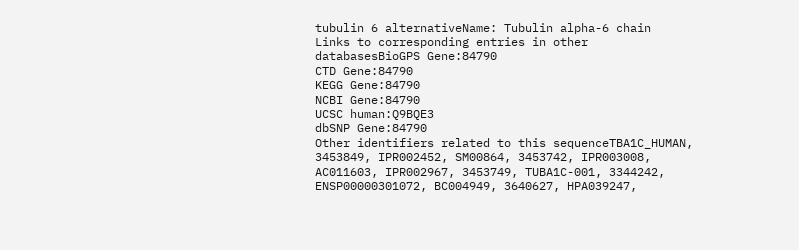tubulin 6 alternativeName: Tubulin alpha-6 chain
Links to corresponding entries in other databasesBioGPS Gene:84790
CTD Gene:84790
KEGG Gene:84790
NCBI Gene:84790
UCSC human:Q9BQE3
dbSNP Gene:84790
Other identifiers related to this sequenceTBA1C_HUMAN, 3453849, IPR002452, SM00864, 3453742, IPR003008, AC011603, IPR002967, 3453749, TUBA1C-001, 3344242, ENSP00000301072, BC004949, 3640627, HPA039247,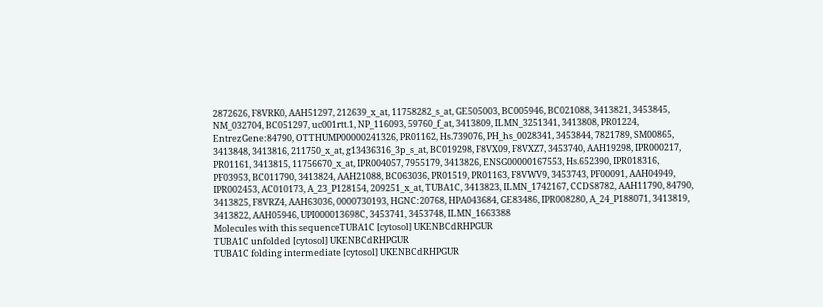2872626, F8VRK0, AAH51297, 212639_x_at, 11758282_s_at, GE505003, BC005946, BC021088, 3413821, 3453845, NM_032704, BC051297, uc001rtt.1, NP_116093, 59760_f_at, 3413809, ILMN_3251341, 3413808, PR01224, EntrezGene:84790, OTTHUMP00000241326, PR01162, Hs.739076, PH_hs_0028341, 3453844, 7821789, SM00865, 3413848, 3413816, 211750_x_at, g13436316_3p_s_at, BC019298, F8VX09, F8VXZ7, 3453740, AAH19298, IPR000217, PR01161, 3413815, 11756670_x_at, IPR004057, 7955179, 3413826, ENSG00000167553, Hs.652390, IPR018316, PF03953, BC011790, 3413824, AAH21088, BC063036, PR01519, PR01163, F8VWV9, 3453743, PF00091, AAH04949, IPR002453, AC010173, A_23_P128154, 209251_x_at, TUBA1C, 3413823, ILMN_1742167, CCDS8782, AAH11790, 84790, 3413825, F8VRZ4, AAH63036, 0000730193, HGNC:20768, HPA043684, GE83486, IPR008280, A_24_P188071, 3413819, 3413822, AAH05946, UPI000013698C, 3453741, 3453748, ILMN_1663388
Molecules with this sequenceTUBA1C [cytosol] UKENBCdRHPGUR
TUBA1C unfolded [cytosol] UKENBCdRHPGUR
TUBA1C folding intermediate [cytosol] UKENBCdRHPGUR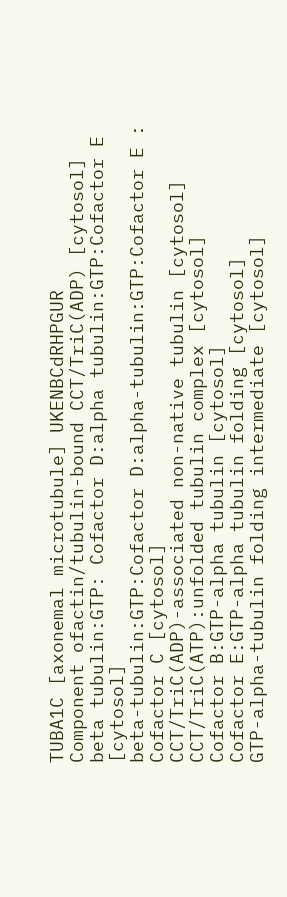TUBA1C [axonemal microtubule] UKENBCdRHPGUR
Component ofactin/tubulin-bound CCT/TriC(ADP) [cytosol]
beta tubulin:GTP: Cofactor D:alpha tubulin:GTP:Cofactor E [cytosol]
beta-tubulin:GTP:Cofactor D:alpha-tubulin:GTP:Cofactor E : Cofactor C [cytosol]
CCT/TriC(ADP)-associated non-native tubulin [cytosol]
CCT/TriC(ATP):unfolded tubulin complex [cytosol]
Cofactor B:GTP-alpha tubulin [cytosol]
Cofactor E:GTP-alpha tubulin folding [cytosol]
GTP-alpha-tubulin folding intermediate [cytosol]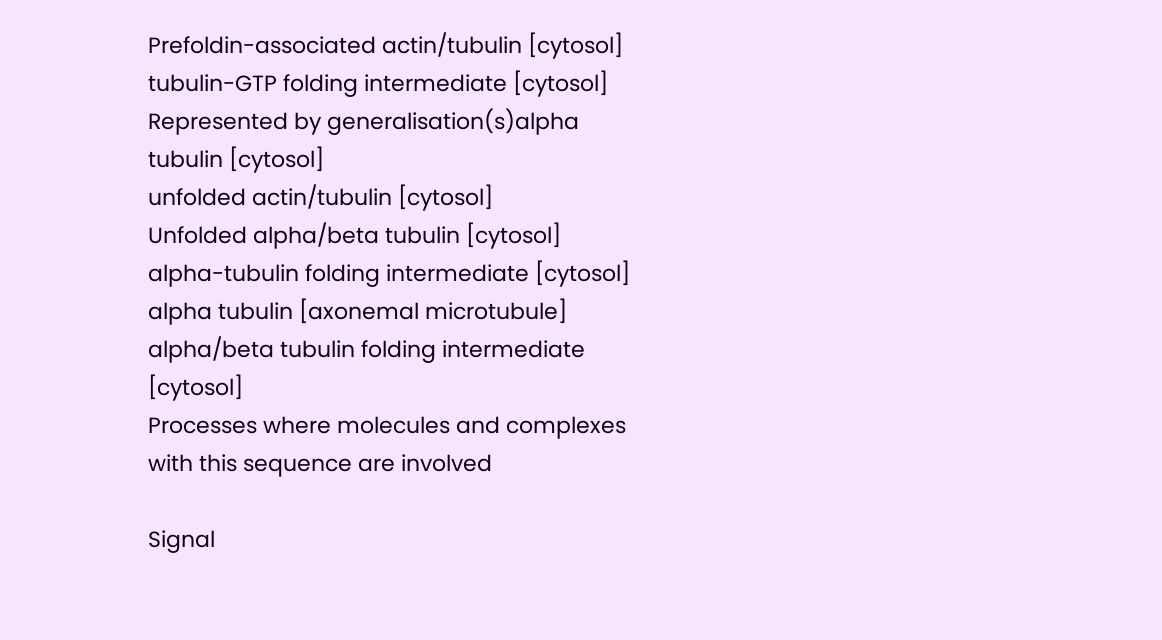Prefoldin-associated actin/tubulin [cytosol]
tubulin-GTP folding intermediate [cytosol]
Represented by generalisation(s)alpha tubulin [cytosol]
unfolded actin/tubulin [cytosol]
Unfolded alpha/beta tubulin [cytosol]
alpha-tubulin folding intermediate [cytosol]
alpha tubulin [axonemal microtubule]
alpha/beta tubulin folding intermediate [cytosol]
Processes where molecules and complexes with this sequence are involved

Signal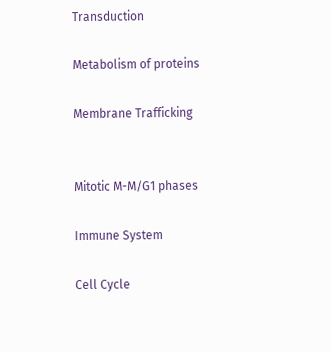Transduction

Metabolism of proteins

Membrane Trafficking


Mitotic M-M/G1 phases

Immune System

Cell Cycle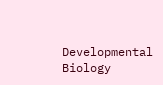Developmental Biology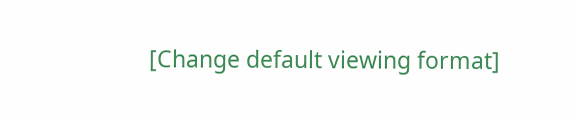[Change default viewing format]